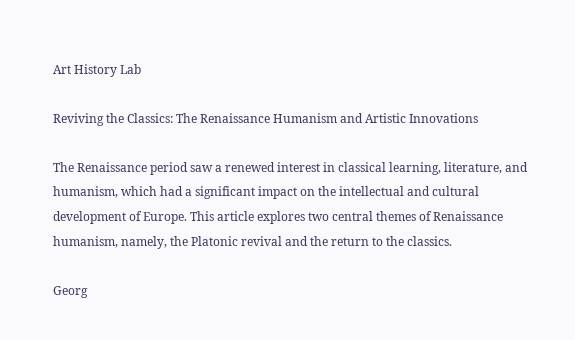Art History Lab

Reviving the Classics: The Renaissance Humanism and Artistic Innovations

The Renaissance period saw a renewed interest in classical learning, literature, and humanism, which had a significant impact on the intellectual and cultural development of Europe. This article explores two central themes of Renaissance humanism, namely, the Platonic revival and the return to the classics.

Georg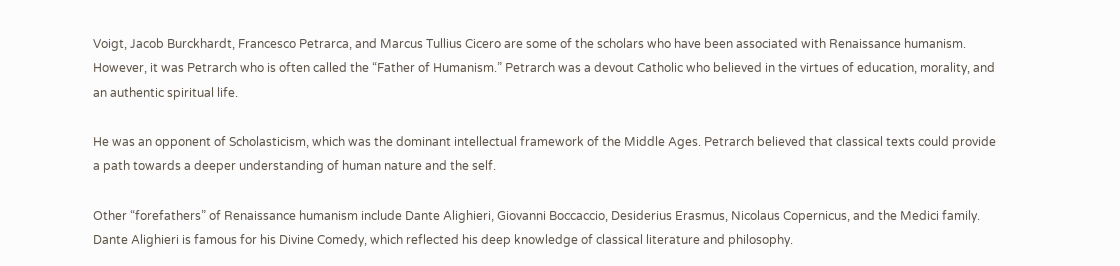Voigt, Jacob Burckhardt, Francesco Petrarca, and Marcus Tullius Cicero are some of the scholars who have been associated with Renaissance humanism. However, it was Petrarch who is often called the “Father of Humanism.” Petrarch was a devout Catholic who believed in the virtues of education, morality, and an authentic spiritual life.

He was an opponent of Scholasticism, which was the dominant intellectual framework of the Middle Ages. Petrarch believed that classical texts could provide a path towards a deeper understanding of human nature and the self.

Other “forefathers” of Renaissance humanism include Dante Alighieri, Giovanni Boccaccio, Desiderius Erasmus, Nicolaus Copernicus, and the Medici family. Dante Alighieri is famous for his Divine Comedy, which reflected his deep knowledge of classical literature and philosophy.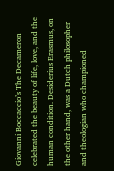Giovanni Boccaccio’s The Decameron celebrated the beauty of life, love, and the human condition. Desiderius Erasmus, on the other hand, was a Dutch philosopher and theologian who championed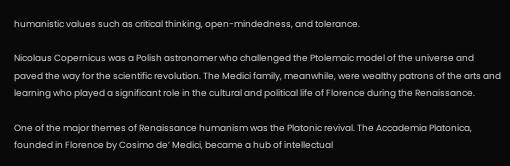humanistic values such as critical thinking, open-mindedness, and tolerance.

Nicolaus Copernicus was a Polish astronomer who challenged the Ptolemaic model of the universe and paved the way for the scientific revolution. The Medici family, meanwhile, were wealthy patrons of the arts and learning who played a significant role in the cultural and political life of Florence during the Renaissance.

One of the major themes of Renaissance humanism was the Platonic revival. The Accademia Platonica, founded in Florence by Cosimo de’ Medici, became a hub of intellectual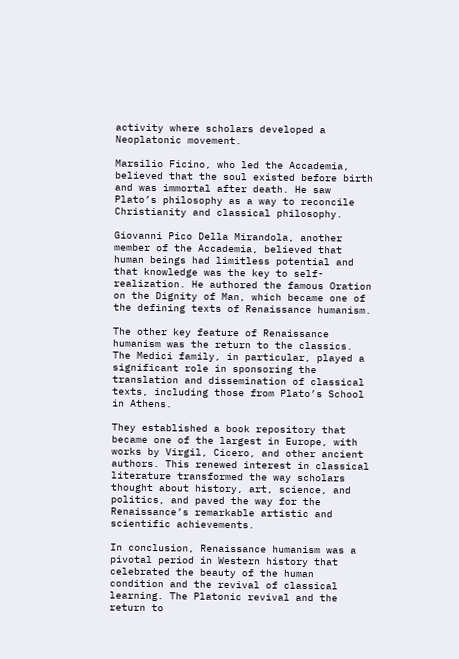activity where scholars developed a Neoplatonic movement.

Marsilio Ficino, who led the Accademia, believed that the soul existed before birth and was immortal after death. He saw Plato’s philosophy as a way to reconcile Christianity and classical philosophy.

Giovanni Pico Della Mirandola, another member of the Accademia, believed that human beings had limitless potential and that knowledge was the key to self-realization. He authored the famous Oration on the Dignity of Man, which became one of the defining texts of Renaissance humanism.

The other key feature of Renaissance humanism was the return to the classics. The Medici family, in particular, played a significant role in sponsoring the translation and dissemination of classical texts, including those from Plato’s School in Athens.

They established a book repository that became one of the largest in Europe, with works by Virgil, Cicero, and other ancient authors. This renewed interest in classical literature transformed the way scholars thought about history, art, science, and politics, and paved the way for the Renaissance’s remarkable artistic and scientific achievements.

In conclusion, Renaissance humanism was a pivotal period in Western history that celebrated the beauty of the human condition and the revival of classical learning. The Platonic revival and the return to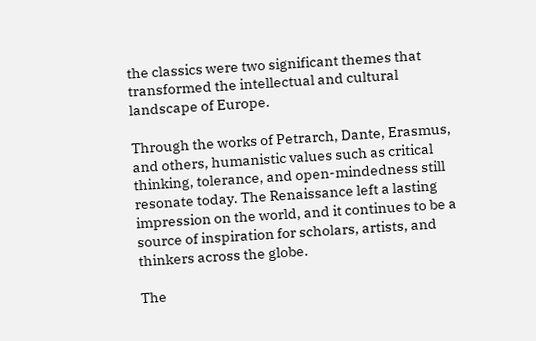the classics were two significant themes that transformed the intellectual and cultural landscape of Europe.

Through the works of Petrarch, Dante, Erasmus, and others, humanistic values such as critical thinking, tolerance, and open-mindedness still resonate today. The Renaissance left a lasting impression on the world, and it continues to be a source of inspiration for scholars, artists, and thinkers across the globe.

The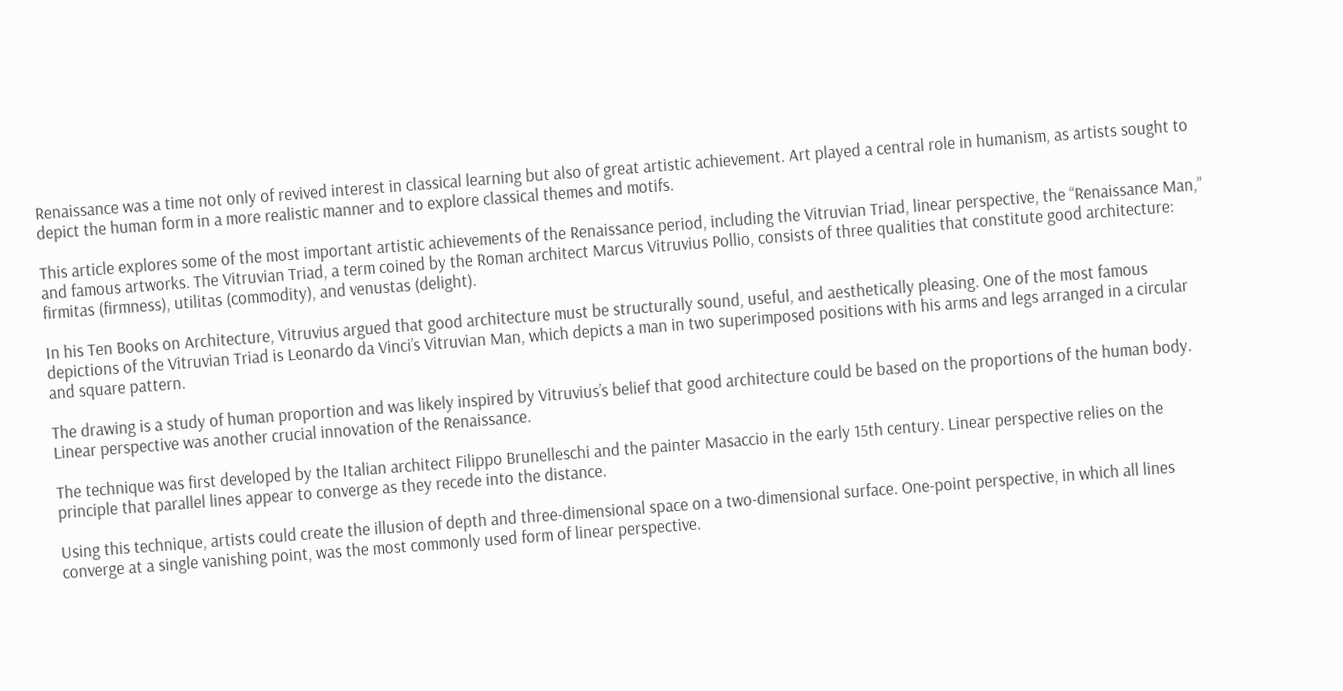Renaissance was a time not only of revived interest in classical learning but also of great artistic achievement. Art played a central role in humanism, as artists sought to depict the human form in a more realistic manner and to explore classical themes and motifs.

This article explores some of the most important artistic achievements of the Renaissance period, including the Vitruvian Triad, linear perspective, the “Renaissance Man,” and famous artworks. The Vitruvian Triad, a term coined by the Roman architect Marcus Vitruvius Pollio, consists of three qualities that constitute good architecture: firmitas (firmness), utilitas (commodity), and venustas (delight).

In his Ten Books on Architecture, Vitruvius argued that good architecture must be structurally sound, useful, and aesthetically pleasing. One of the most famous depictions of the Vitruvian Triad is Leonardo da Vinci’s Vitruvian Man, which depicts a man in two superimposed positions with his arms and legs arranged in a circular and square pattern.

The drawing is a study of human proportion and was likely inspired by Vitruvius’s belief that good architecture could be based on the proportions of the human body. Linear perspective was another crucial innovation of the Renaissance.

The technique was first developed by the Italian architect Filippo Brunelleschi and the painter Masaccio in the early 15th century. Linear perspective relies on the principle that parallel lines appear to converge as they recede into the distance.

Using this technique, artists could create the illusion of depth and three-dimensional space on a two-dimensional surface. One-point perspective, in which all lines converge at a single vanishing point, was the most commonly used form of linear perspective.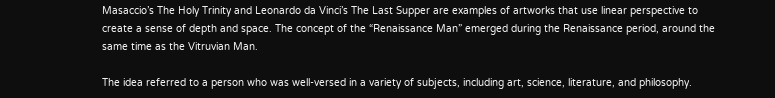Masaccio’s The Holy Trinity and Leonardo da Vinci’s The Last Supper are examples of artworks that use linear perspective to create a sense of depth and space. The concept of the “Renaissance Man” emerged during the Renaissance period, around the same time as the Vitruvian Man.

The idea referred to a person who was well-versed in a variety of subjects, including art, science, literature, and philosophy.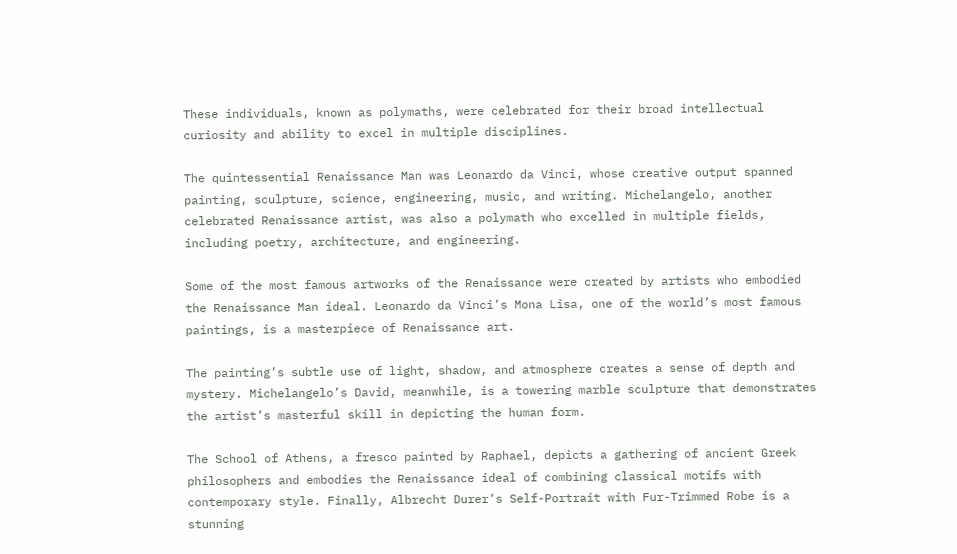These individuals, known as polymaths, were celebrated for their broad intellectual curiosity and ability to excel in multiple disciplines.

The quintessential Renaissance Man was Leonardo da Vinci, whose creative output spanned painting, sculpture, science, engineering, music, and writing. Michelangelo, another celebrated Renaissance artist, was also a polymath who excelled in multiple fields, including poetry, architecture, and engineering.

Some of the most famous artworks of the Renaissance were created by artists who embodied the Renaissance Man ideal. Leonardo da Vinci’s Mona Lisa, one of the world’s most famous paintings, is a masterpiece of Renaissance art.

The painting’s subtle use of light, shadow, and atmosphere creates a sense of depth and mystery. Michelangelo’s David, meanwhile, is a towering marble sculpture that demonstrates the artist’s masterful skill in depicting the human form.

The School of Athens, a fresco painted by Raphael, depicts a gathering of ancient Greek philosophers and embodies the Renaissance ideal of combining classical motifs with contemporary style. Finally, Albrecht Durer’s Self-Portrait with Fur-Trimmed Robe is a stunning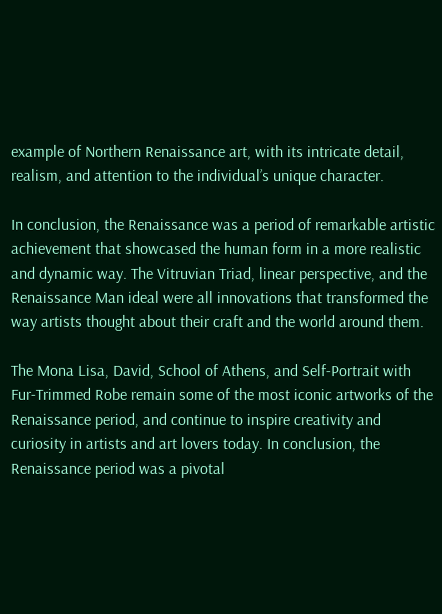example of Northern Renaissance art, with its intricate detail, realism, and attention to the individual’s unique character.

In conclusion, the Renaissance was a period of remarkable artistic achievement that showcased the human form in a more realistic and dynamic way. The Vitruvian Triad, linear perspective, and the Renaissance Man ideal were all innovations that transformed the way artists thought about their craft and the world around them.

The Mona Lisa, David, School of Athens, and Self-Portrait with Fur-Trimmed Robe remain some of the most iconic artworks of the Renaissance period, and continue to inspire creativity and curiosity in artists and art lovers today. In conclusion, the Renaissance period was a pivotal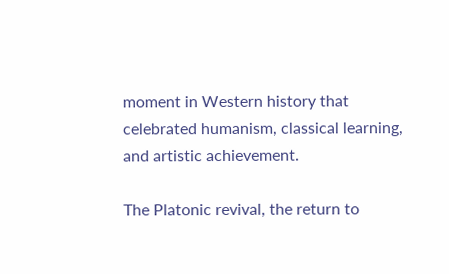moment in Western history that celebrated humanism, classical learning, and artistic achievement.

The Platonic revival, the return to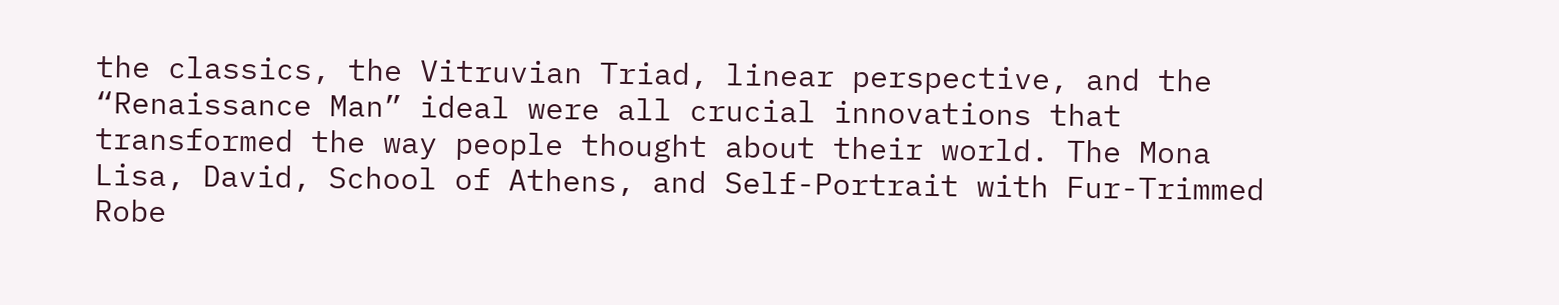the classics, the Vitruvian Triad, linear perspective, and the “Renaissance Man” ideal were all crucial innovations that transformed the way people thought about their world. The Mona Lisa, David, School of Athens, and Self-Portrait with Fur-Trimmed Robe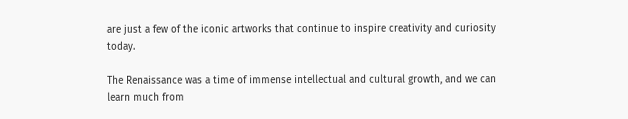are just a few of the iconic artworks that continue to inspire creativity and curiosity today.

The Renaissance was a time of immense intellectual and cultural growth, and we can learn much from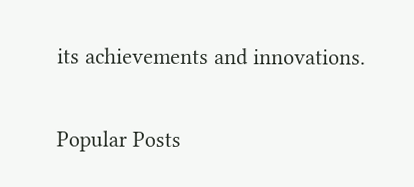its achievements and innovations.

Popular Posts